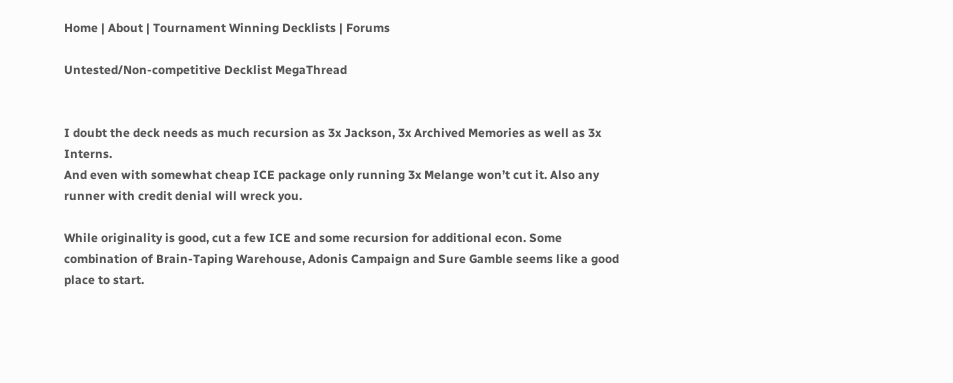Home | About | Tournament Winning Decklists | Forums

Untested/Non-competitive Decklist MegaThread


I doubt the deck needs as much recursion as 3x Jackson, 3x Archived Memories as well as 3x Interns.
And even with somewhat cheap ICE package only running 3x Melange won’t cut it. Also any runner with credit denial will wreck you.

While originality is good, cut a few ICE and some recursion for additional econ. Some combination of Brain-Taping Warehouse, Adonis Campaign and Sure Gamble seems like a good place to start.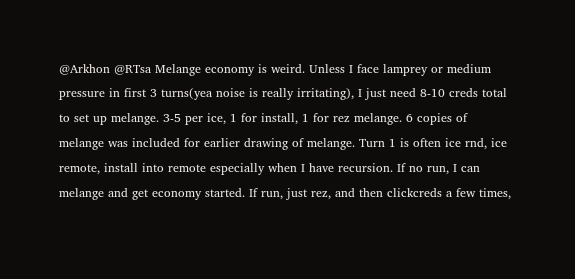@Arkhon @RTsa Melange economy is weird. Unless I face lamprey or medium pressure in first 3 turns(yea noise is really irritating), I just need 8-10 creds total to set up melange. 3-5 per ice, 1 for install, 1 for rez melange. 6 copies of melange was included for earlier drawing of melange. Turn 1 is often ice rnd, ice remote, install into remote especially when I have recursion. If no run, I can melange and get economy started. If run, just rez, and then clickcreds a few times,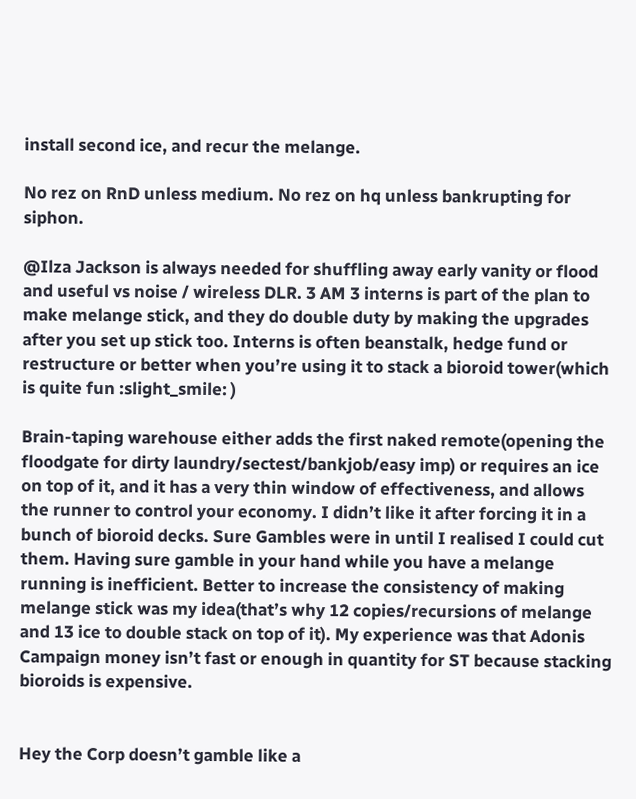install second ice, and recur the melange.

No rez on RnD unless medium. No rez on hq unless bankrupting for siphon.

@Ilza Jackson is always needed for shuffling away early vanity or flood and useful vs noise / wireless DLR. 3 AM 3 interns is part of the plan to make melange stick, and they do double duty by making the upgrades after you set up stick too. Interns is often beanstalk, hedge fund or restructure or better when you’re using it to stack a bioroid tower(which is quite fun :slight_smile: )

Brain-taping warehouse either adds the first naked remote(opening the floodgate for dirty laundry/sectest/bankjob/easy imp) or requires an ice on top of it, and it has a very thin window of effectiveness, and allows the runner to control your economy. I didn’t like it after forcing it in a bunch of bioroid decks. Sure Gambles were in until I realised I could cut them. Having sure gamble in your hand while you have a melange running is inefficient. Better to increase the consistency of making melange stick was my idea(that’s why 12 copies/recursions of melange and 13 ice to double stack on top of it). My experience was that Adonis Campaign money isn’t fast or enough in quantity for ST because stacking bioroids is expensive.


Hey the Corp doesn’t gamble like a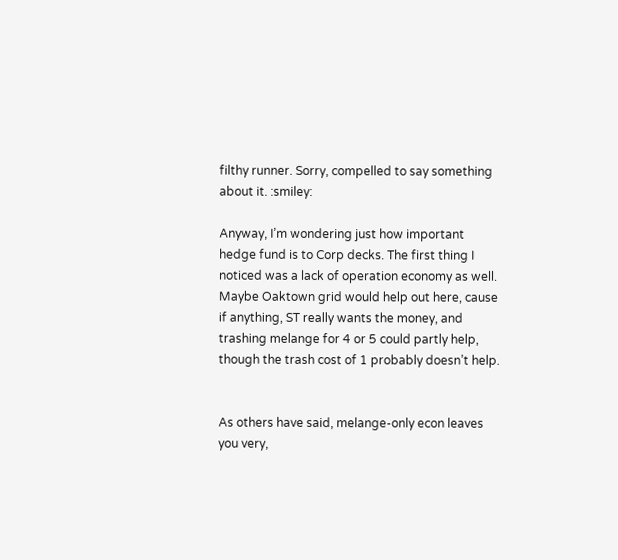filthy runner. Sorry, compelled to say something about it. :smiley:

Anyway, I’m wondering just how important hedge fund is to Corp decks. The first thing I noticed was a lack of operation economy as well. Maybe Oaktown grid would help out here, cause if anything, ST really wants the money, and trashing melange for 4 or 5 could partly help, though the trash cost of 1 probably doesn’t help.


As others have said, melange-only econ leaves you very,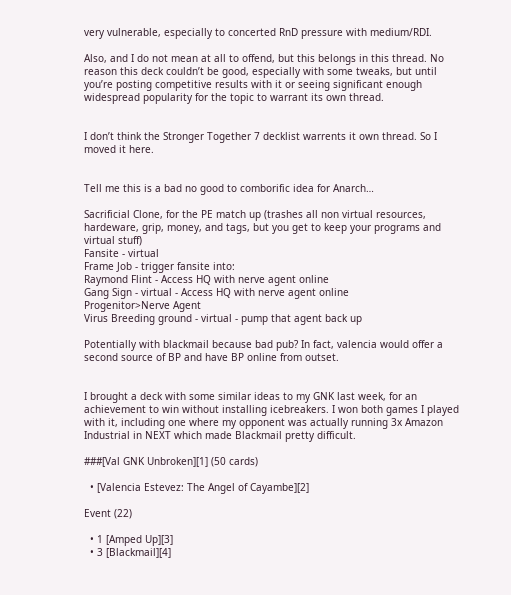very vulnerable, especially to concerted RnD pressure with medium/RDI.

Also, and I do not mean at all to offend, but this belongs in this thread. No reason this deck couldn’t be good, especially with some tweaks, but until you’re posting competitive results with it or seeing significant enough widespread popularity for the topic to warrant its own thread.


I don’t think the Stronger Together 7 decklist warrents it own thread. So I moved it here.


Tell me this is a bad no good to comborific idea for Anarch…

Sacrificial Clone, for the PE match up (trashes all non virtual resources, hardeware, grip, money, and tags, but you get to keep your programs and virtual stuff)
Fansite - virtual
Frame Job - trigger fansite into:
Raymond Flint - Access HQ with nerve agent online
Gang Sign - virtual - Access HQ with nerve agent online
Progenitor>Nerve Agent
Virus Breeding ground - virtual - pump that agent back up

Potentially with blackmail because bad pub? In fact, valencia would offer a second source of BP and have BP online from outset.


I brought a deck with some similar ideas to my GNK last week, for an achievement to win without installing icebreakers. I won both games I played with it, including one where my opponent was actually running 3x Amazon Industrial in NEXT which made Blackmail pretty difficult.

###[Val GNK Unbroken][1] (50 cards)

  • [Valencia Estevez: The Angel of Cayambe][2]

Event (22)

  • 1 [Amped Up][3]
  • 3 [Blackmail][4]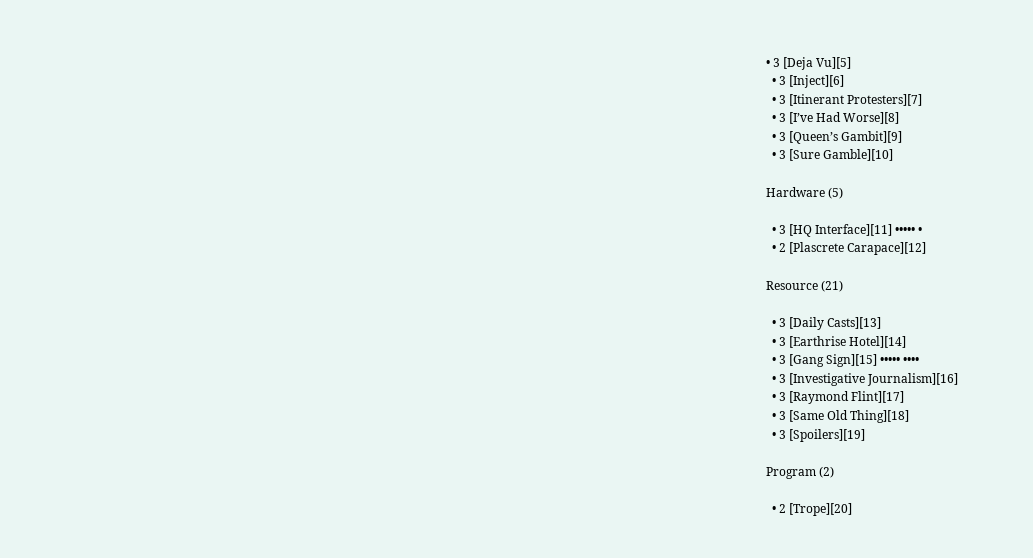• 3 [Deja Vu][5]
  • 3 [Inject][6]
  • 3 [Itinerant Protesters][7]
  • 3 [I’ve Had Worse][8]
  • 3 [Queen’s Gambit][9]
  • 3 [Sure Gamble][10]

Hardware (5)

  • 3 [HQ Interface][11] ••••• •
  • 2 [Plascrete Carapace][12]

Resource (21)

  • 3 [Daily Casts][13]
  • 3 [Earthrise Hotel][14]
  • 3 [Gang Sign][15] ••••• ••••
  • 3 [Investigative Journalism][16]
  • 3 [Raymond Flint][17]
  • 3 [Same Old Thing][18]
  • 3 [Spoilers][19]

Program (2)

  • 2 [Trope][20]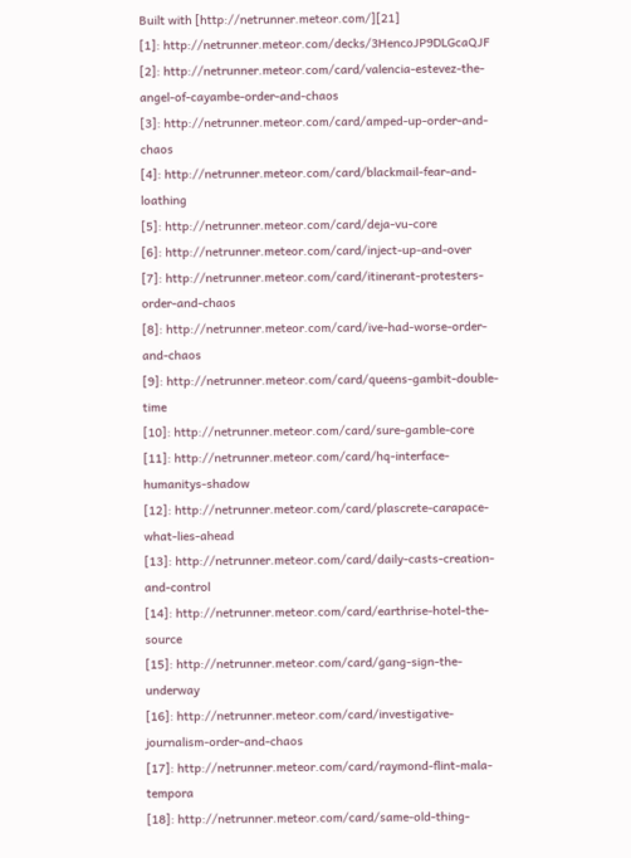Built with [http://netrunner.meteor.com/][21]
[1]: http://netrunner.meteor.com/decks/3HencoJP9DLGcaQJF
[2]: http://netrunner.meteor.com/card/valencia-estevez-the-angel-of-cayambe-order-and-chaos
[3]: http://netrunner.meteor.com/card/amped-up-order-and-chaos
[4]: http://netrunner.meteor.com/card/blackmail-fear-and-loathing
[5]: http://netrunner.meteor.com/card/deja-vu-core
[6]: http://netrunner.meteor.com/card/inject-up-and-over
[7]: http://netrunner.meteor.com/card/itinerant-protesters-order-and-chaos
[8]: http://netrunner.meteor.com/card/ive-had-worse-order-and-chaos
[9]: http://netrunner.meteor.com/card/queens-gambit-double-time
[10]: http://netrunner.meteor.com/card/sure-gamble-core
[11]: http://netrunner.meteor.com/card/hq-interface-humanitys-shadow
[12]: http://netrunner.meteor.com/card/plascrete-carapace-what-lies-ahead
[13]: http://netrunner.meteor.com/card/daily-casts-creation-and-control
[14]: http://netrunner.meteor.com/card/earthrise-hotel-the-source
[15]: http://netrunner.meteor.com/card/gang-sign-the-underway
[16]: http://netrunner.meteor.com/card/investigative-journalism-order-and-chaos
[17]: http://netrunner.meteor.com/card/raymond-flint-mala-tempora
[18]: http://netrunner.meteor.com/card/same-old-thing-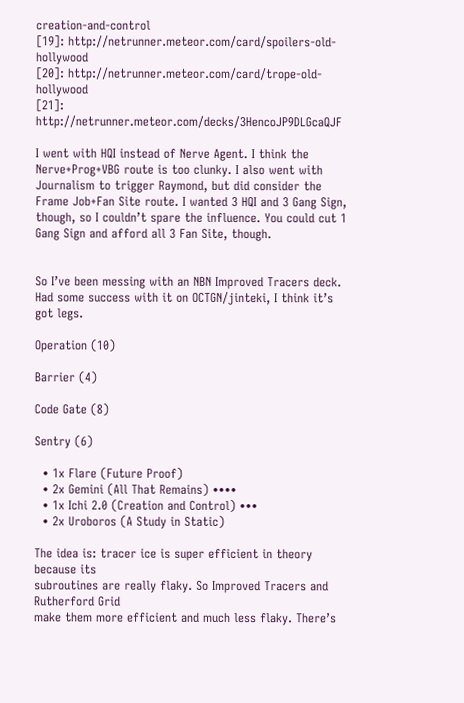creation-and-control
[19]: http://netrunner.meteor.com/card/spoilers-old-hollywood
[20]: http://netrunner.meteor.com/card/trope-old-hollywood
[21]: http://netrunner.meteor.com/decks/3HencoJP9DLGcaQJF

I went with HQI instead of Nerve Agent. I think the Nerve+Prog+VBG route is too clunky. I also went with Journalism to trigger Raymond, but did consider the Frame Job+Fan Site route. I wanted 3 HQI and 3 Gang Sign, though, so I couldn’t spare the influence. You could cut 1 Gang Sign and afford all 3 Fan Site, though.


So I’ve been messing with an NBN Improved Tracers deck. Had some success with it on OCTGN/jinteki, I think it’s got legs.

Operation (10)

Barrier (4)

Code Gate (8)

Sentry (6)

  • 1x Flare (Future Proof)
  • 2x Gemini (All That Remains) ••••
  • 1x Ichi 2.0 (Creation and Control) •••
  • 2x Uroboros (A Study in Static)

The idea is: tracer ice is super efficient in theory because its
subroutines are really flaky. So Improved Tracers and Rutherford Grid
make them more efficient and much less flaky. There’s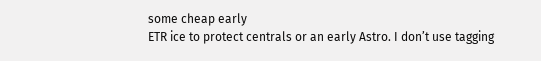some cheap early
ETR ice to protect centrals or an early Astro. I don’t use tagging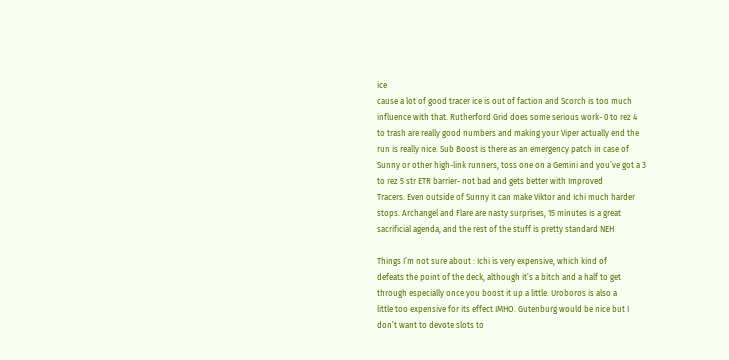ice
cause a lot of good tracer ice is out of faction and Scorch is too much
influence with that. Rutherford Grid does some serious work- 0 to rez 4
to trash are really good numbers and making your Viper actually end the
run is really nice. Sub Boost is there as an emergency patch in case of
Sunny or other high-link runners, toss one on a Gemini and you’ve got a 3
to rez 5 str ETR barrier- not bad and gets better with Improved
Tracers. Even outside of Sunny it can make Viktor and Ichi much harder
stops. Archangel and Flare are nasty surprises, 15 minutes is a great
sacrificial agenda, and the rest of the stuff is pretty standard NEH

Things I’m not sure about : Ichi is very expensive, which kind of
defeats the point of the deck, although it’s a bitch and a half to get
through especially once you boost it up a little. Uroboros is also a
little too expensive for its effect IMHO. Gutenburg would be nice but I
don’t want to devote slots to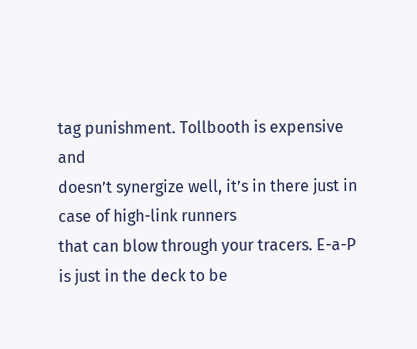tag punishment. Tollbooth is expensive and
doesn’t synergize well, it’s in there just in case of high-link runners
that can blow through your tracers. E-a-P is just in the deck to be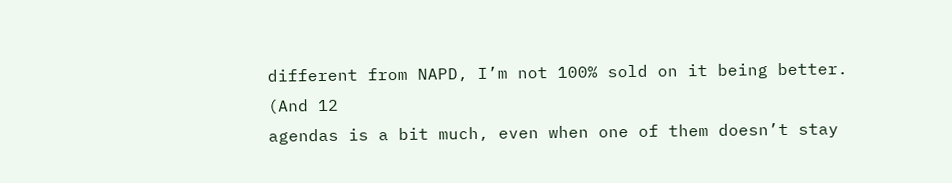different from NAPD, I’m not 100% sold on it being better. (And 12
agendas is a bit much, even when one of them doesn’t stay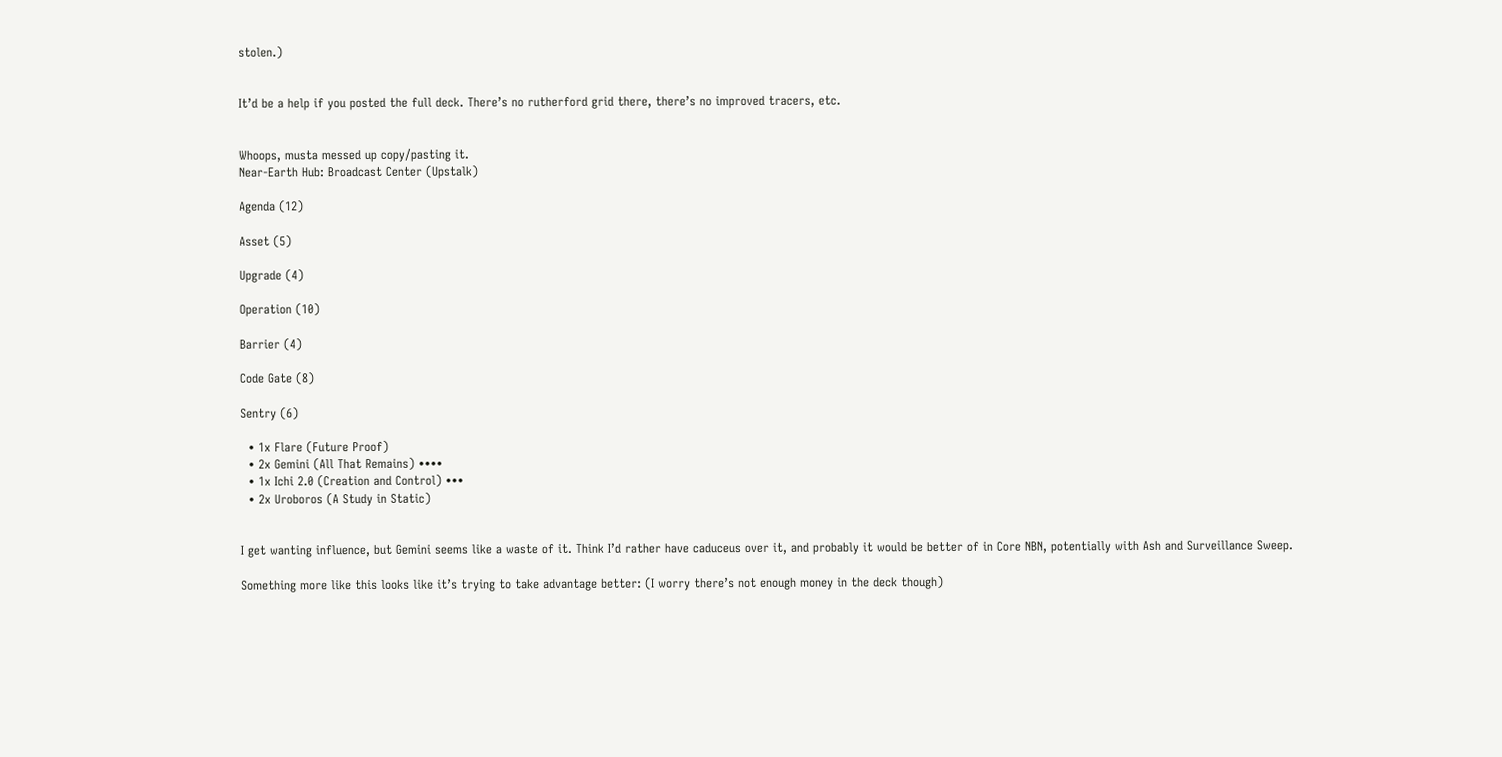stolen.)


It’d be a help if you posted the full deck. There’s no rutherford grid there, there’s no improved tracers, etc.


Whoops, musta messed up copy/pasting it.
Near-Earth Hub: Broadcast Center (Upstalk)

Agenda (12)

Asset (5)

Upgrade (4)

Operation (10)

Barrier (4)

Code Gate (8)

Sentry (6)

  • 1x Flare (Future Proof)
  • 2x Gemini (All That Remains) ••••
  • 1x Ichi 2.0 (Creation and Control) •••
  • 2x Uroboros (A Study in Static)


I get wanting influence, but Gemini seems like a waste of it. Think I’d rather have caduceus over it, and probably it would be better of in Core NBN, potentially with Ash and Surveillance Sweep.

Something more like this looks like it’s trying to take advantage better: (I worry there’s not enough money in the deck though)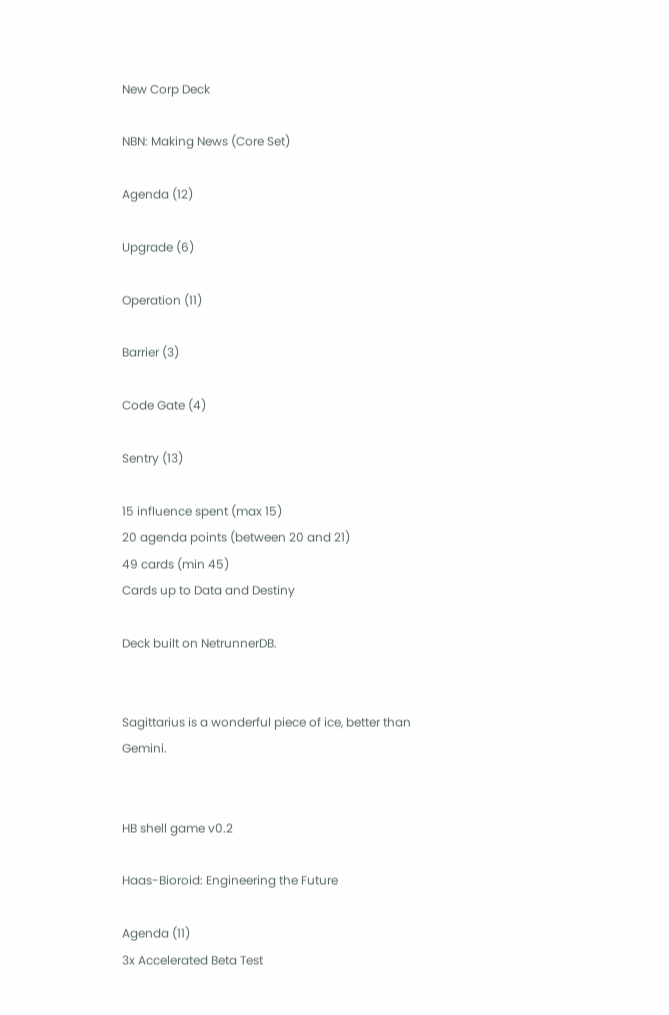New Corp Deck

NBN: Making News (Core Set)

Agenda (12)

Upgrade (6)

Operation (11)

Barrier (3)

Code Gate (4)

Sentry (13)

15 influence spent (max 15)
20 agenda points (between 20 and 21)
49 cards (min 45)
Cards up to Data and Destiny

Deck built on NetrunnerDB.


Sagittarius is a wonderful piece of ice, better than Gemini.


HB shell game v0.2

Haas-Bioroid: Engineering the Future

Agenda (11)
3x Accelerated Beta Test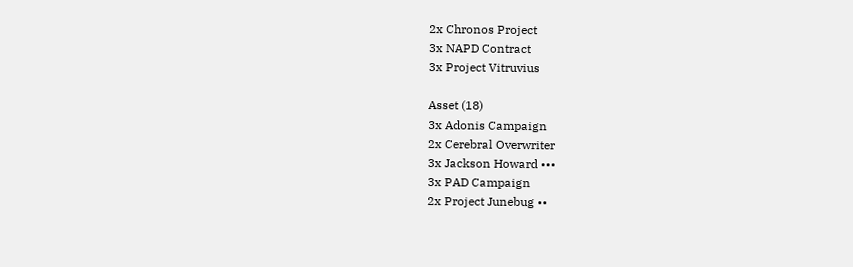2x Chronos Project
3x NAPD Contract
3x Project Vitruvius

Asset (18)
3x Adonis Campaign
2x Cerebral Overwriter
3x Jackson Howard •••
3x PAD Campaign
2x Project Junebug ••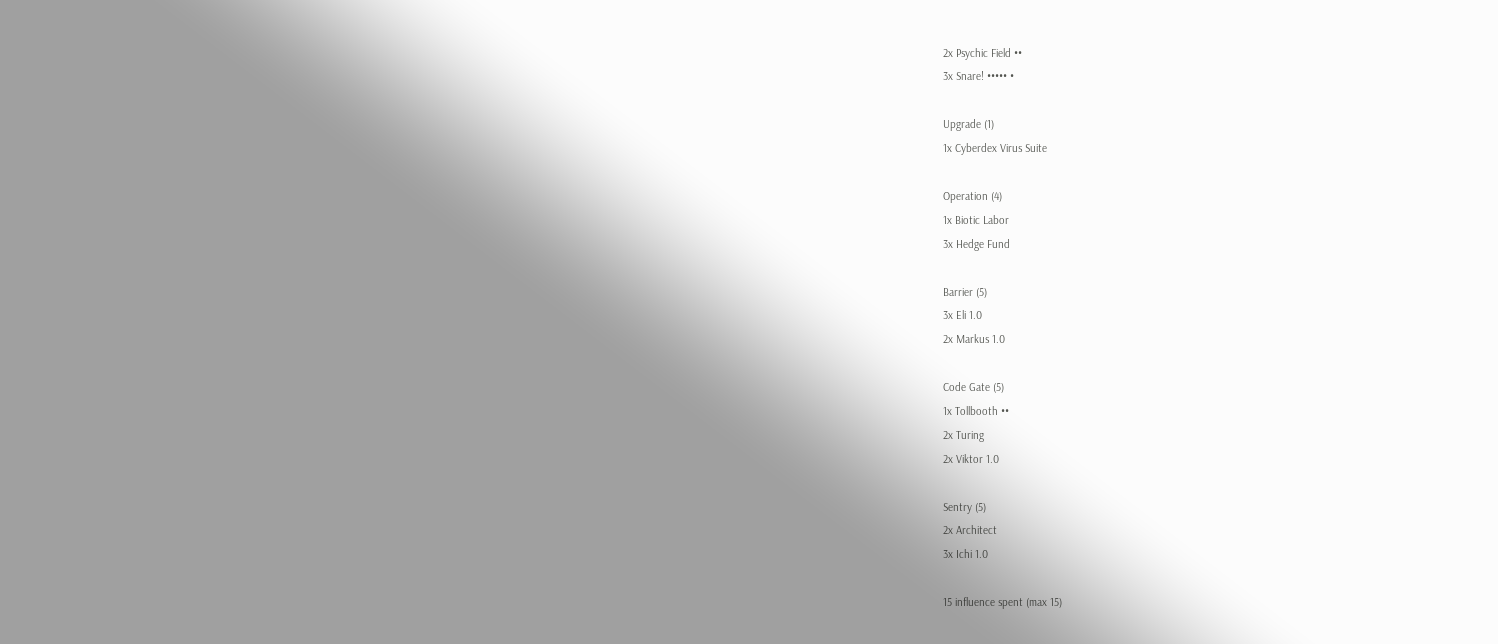2x Psychic Field ••
3x Snare! ••••• •

Upgrade (1)
1x Cyberdex Virus Suite

Operation (4)
1x Biotic Labor
3x Hedge Fund

Barrier (5)
3x Eli 1.0
2x Markus 1.0

Code Gate (5)
1x Tollbooth ••
2x Turing
2x Viktor 1.0

Sentry (5)
2x Architect
3x Ichi 1.0

15 influence spent (max 15)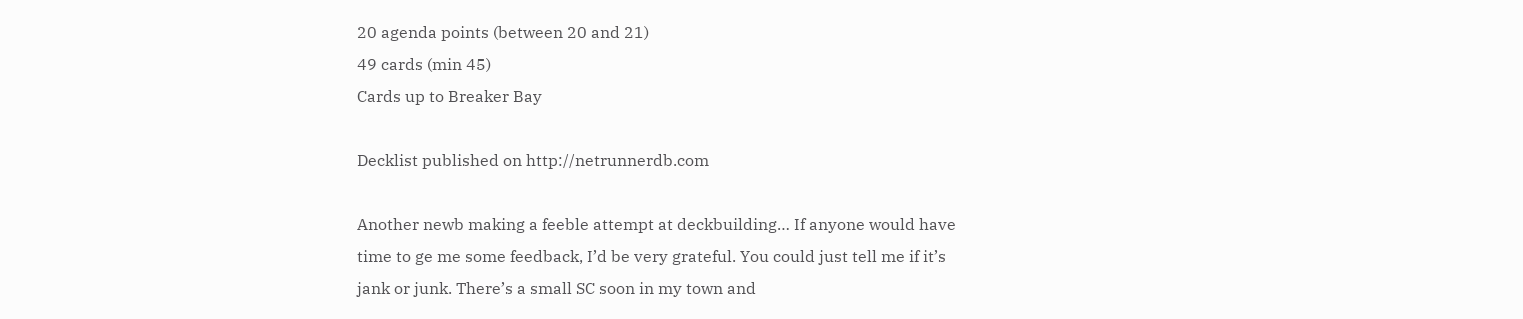20 agenda points (between 20 and 21)
49 cards (min 45)
Cards up to Breaker Bay

Decklist published on http://netrunnerdb.com

Another newb making a feeble attempt at deckbuilding… If anyone would have time to ge me some feedback, I’d be very grateful. You could just tell me if it’s jank or junk. There’s a small SC soon in my town and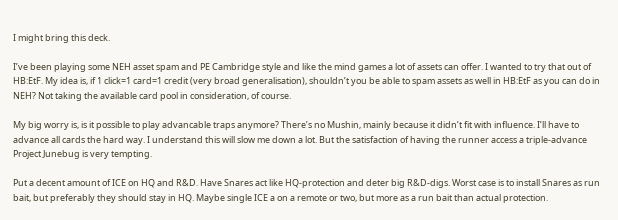I might bring this deck.

I’ve been playing some NEH asset spam and PE Cambridge style and like the mind games a lot of assets can offer. I wanted to try that out of HB:EtF. My idea is, if 1 click=1 card=1 credit (very broad generalisation), shouldn’t you be able to spam assets as well in HB:EtF as you can do in NEH? Not taking the available card pool in consideration, of course.

My big worry is, is it possible to play advancable traps anymore? There’s no Mushin, mainly because it didn’t fit with influence. I’ll have to advance all cards the hard way. I understand this will slow me down a lot. But the satisfaction of having the runner access a triple-advance Project Junebug is very tempting.

Put a decent amount of ICE on HQ and R&D. Have Snares act like HQ-protection and deter big R&D-digs. Worst case is to install Snares as run bait, but preferably they should stay in HQ. Maybe single ICE a on a remote or two, but more as a run bait than actual protection.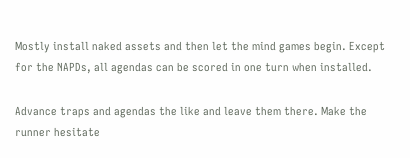Mostly install naked assets and then let the mind games begin. Except for the NAPDs, all agendas can be scored in one turn when installed.

Advance traps and agendas the like and leave them there. Make the runner hesitate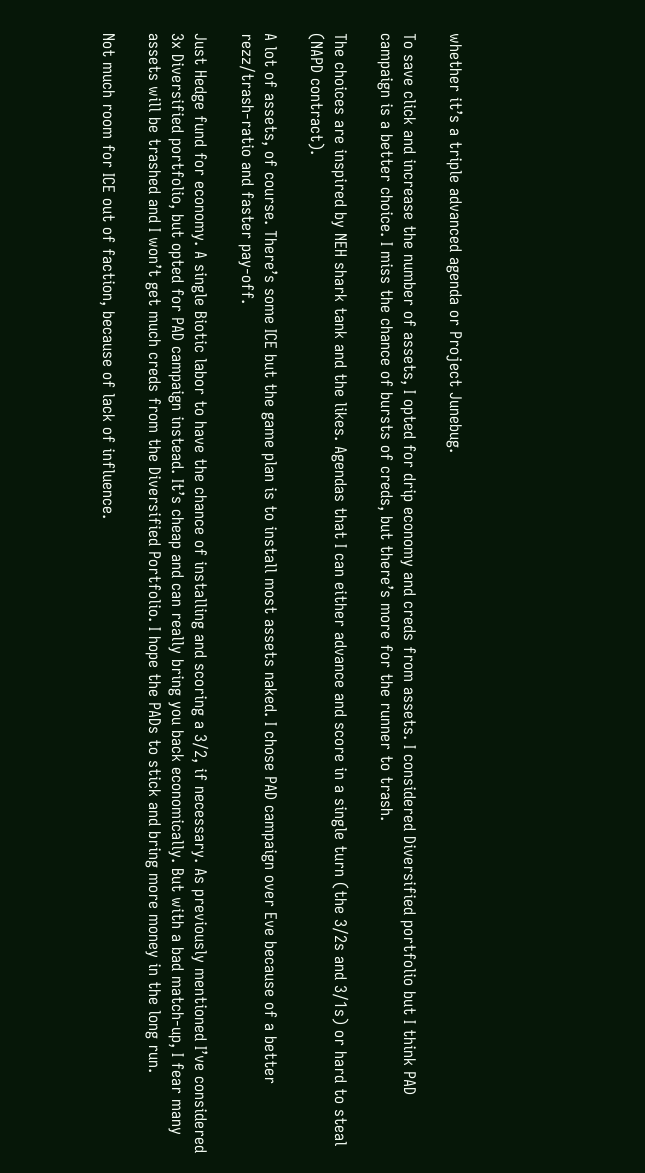whether it’s a triple advanced agenda or Project Junebug.

To save click and increase the number of assets, I opted for drip economy and creds from assets. I considered Diversified portfolio but I think PAD campaign is a better choice. I miss the chance of bursts of creds, but there’s more for the runner to trash.

The choices are inspired by NEH shark tank and the likes. Agendas that I can either advance and score in a single turn (the 3/2s and 3/1s) or hard to steal (NAPD contract).

A lot of assets, of course. There’s some ICE but the game plan is to install most assets naked. I chose PAD campaign over Eve because of a better rezz/trash-ratio and faster pay-off.

Just Hedge fund for economy. A single Biotic labor to have the chance of installing and scoring a 3/2, if necessary. As previously mentioned I’ve considered 3x Diversified portfolio, but opted for PAD campaign instead. It’s cheap and can really bring you back economically. But with a bad match-up, I fear many assets will be trashed and I won’t get much creds from the Diversified Portfolio. I hope the PADs to stick and bring more money in the long run.

Not much room for ICE out of faction, because of lack of influence.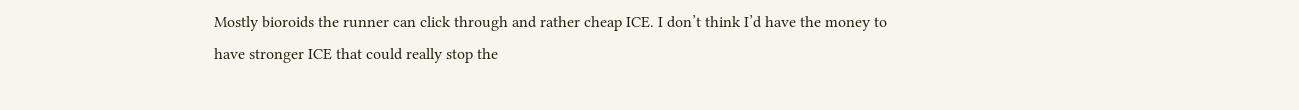Mostly bioroids the runner can click through and rather cheap ICE. I don’t think I’d have the money to have stronger ICE that could really stop the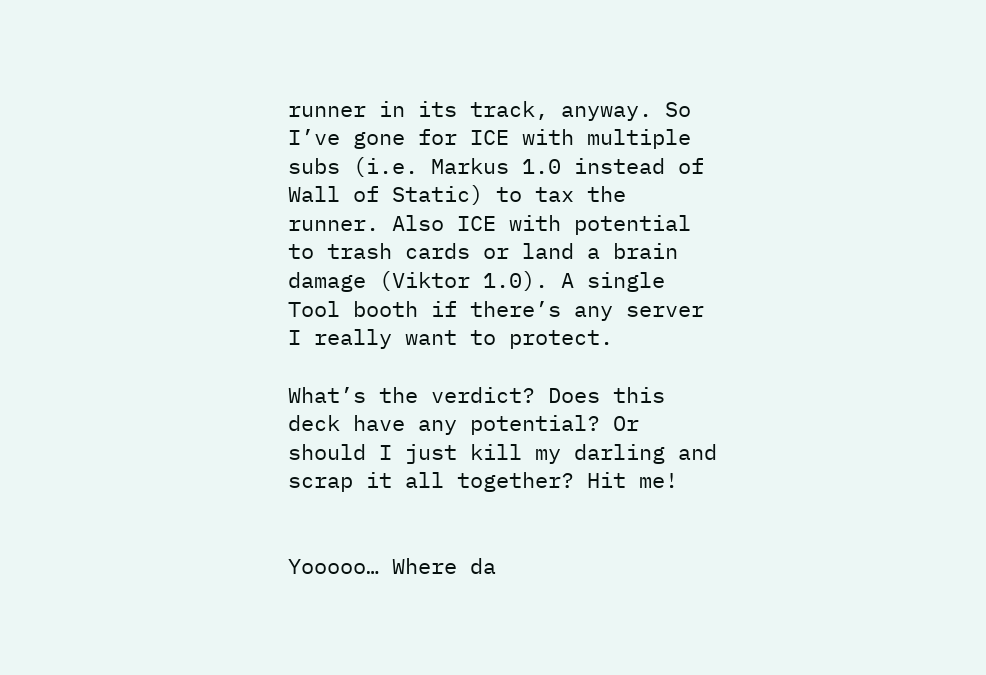runner in its track, anyway. So I’ve gone for ICE with multiple subs (i.e. Markus 1.0 instead of Wall of Static) to tax the runner. Also ICE with potential to trash cards or land a brain damage (Viktor 1.0). A single Tool booth if there’s any server I really want to protect.

What’s the verdict? Does this deck have any potential? Or should I just kill my darling and scrap it all together? Hit me!


Yooooo… Where da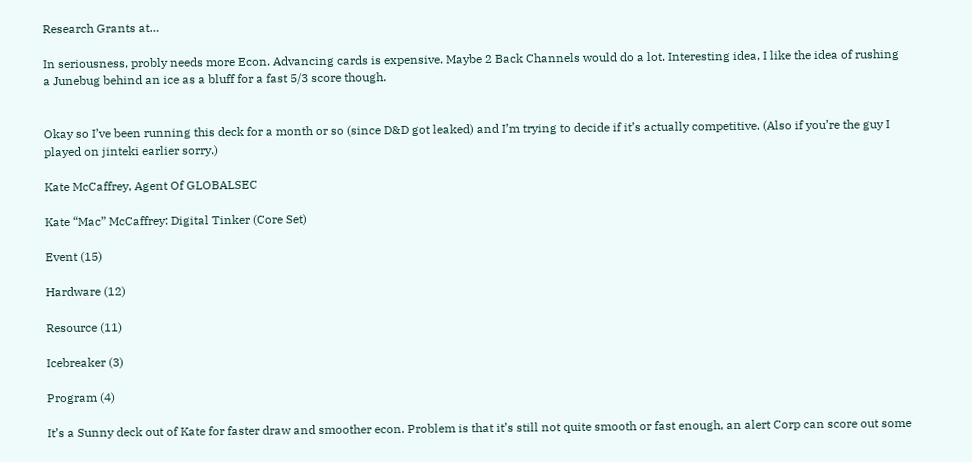Research Grants at…

In seriousness, probly needs more Econ. Advancing cards is expensive. Maybe 2 Back Channels would do a lot. Interesting idea, I like the idea of rushing a Junebug behind an ice as a bluff for a fast 5/3 score though.


Okay so I’ve been running this deck for a month or so (since D&D got leaked) and I’m trying to decide if it’s actually competitive. (Also if you’re the guy I played on jinteki earlier sorry.)

Kate McCaffrey, Agent Of GLOBALSEC

Kate “Mac” McCaffrey: Digital Tinker (Core Set)

Event (15)

Hardware (12)

Resource (11)

Icebreaker (3)

Program (4)

It’s a Sunny deck out of Kate for faster draw and smoother econ. Problem is that it’s still not quite smooth or fast enough, an alert Corp can score out some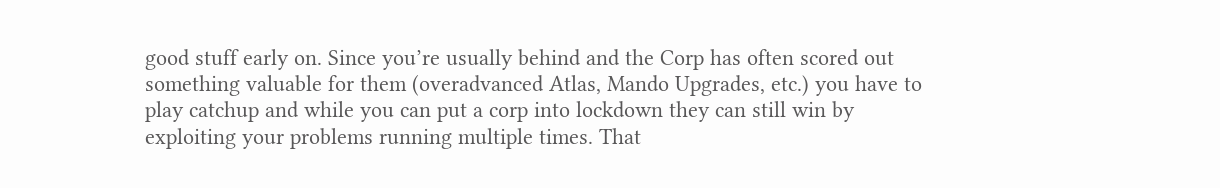good stuff early on. Since you’re usually behind and the Corp has often scored out something valuable for them (overadvanced Atlas, Mando Upgrades, etc.) you have to play catchup and while you can put a corp into lockdown they can still win by exploiting your problems running multiple times. That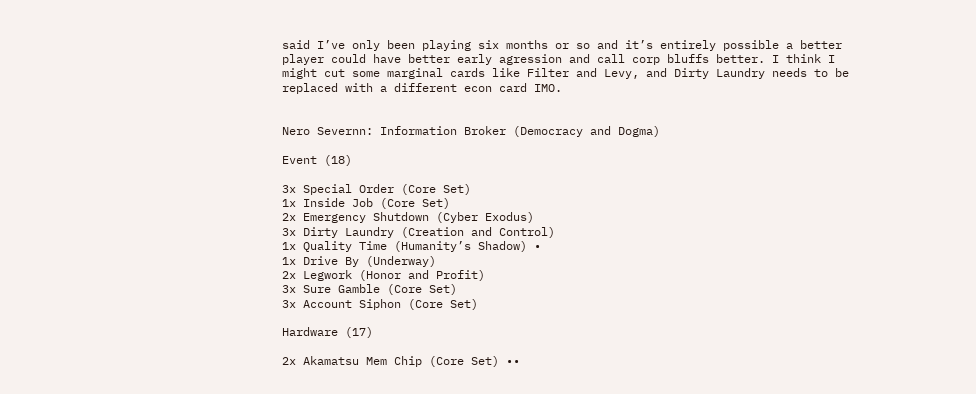said I’ve only been playing six months or so and it’s entirely possible a better player could have better early agression and call corp bluffs better. I think I might cut some marginal cards like Filter and Levy, and Dirty Laundry needs to be replaced with a different econ card IMO.


Nero Severnn: Information Broker (Democracy and Dogma)

Event (18)

3x Special Order (Core Set)
1x Inside Job (Core Set)
2x Emergency Shutdown (Cyber Exodus)
3x Dirty Laundry (Creation and Control)
1x Quality Time (Humanity’s Shadow) •
1x Drive By (Underway)
2x Legwork (Honor and Profit)
3x Sure Gamble (Core Set)
3x Account Siphon (Core Set)

Hardware (17)

2x Akamatsu Mem Chip (Core Set) ••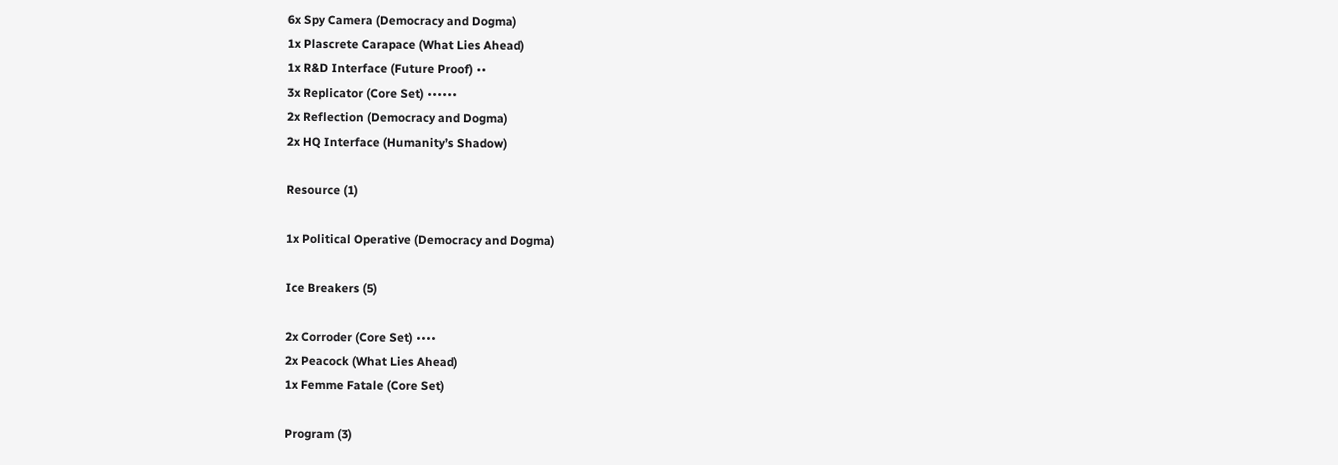6x Spy Camera (Democracy and Dogma)
1x Plascrete Carapace (What Lies Ahead)
1x R&D Interface (Future Proof) ••
3x Replicator (Core Set) ••••••
2x Reflection (Democracy and Dogma)
2x HQ Interface (Humanity’s Shadow)

Resource (1)

1x Political Operative (Democracy and Dogma)

Ice Breakers (5)

2x Corroder (Core Set) ••••
2x Peacock (What Lies Ahead)
1x Femme Fatale (Core Set)

Program (3)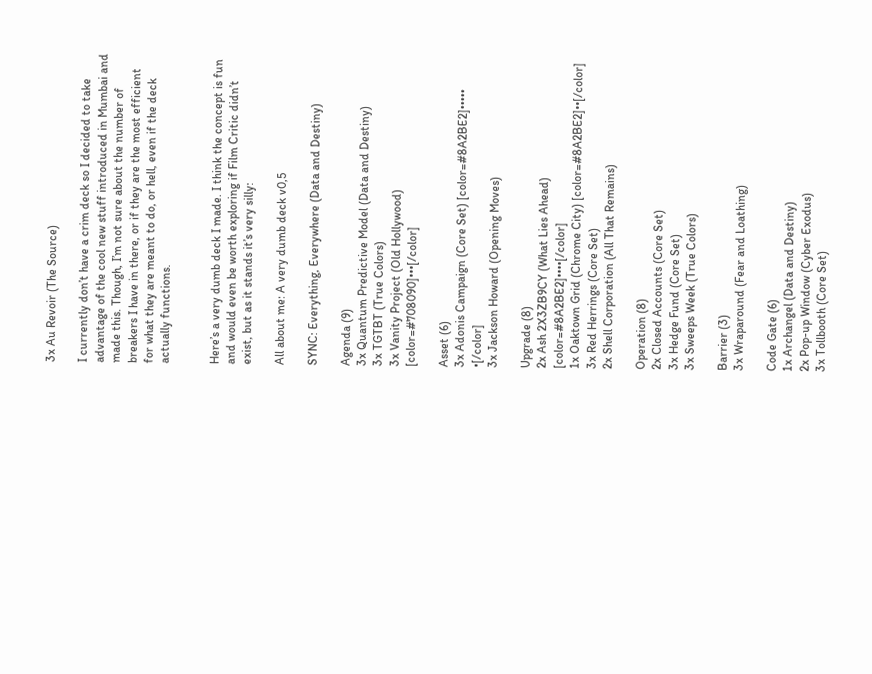3x Au Revoir (The Source)

I currently don’t have a crim deck so I decided to take advantage of the cool new stuff introduced in Mumbai and made this. Though, I’m not sure about the number of breakers I have in there, or if they are the most efficient for what they are meant to do, or hell, even if the deck actually functions.


Here’s a very dumb deck I made. I think the concept is fun and would even be worth exploring if Film Critic didn’t exist, but as it stands it’s very silly:

All about me: A very dumb deck v0,5

SYNC: Everything, Everywhere (Data and Destiny)

Agenda (9)
3x Quantum Predictive Model (Data and Destiny)
3x TGTBT (True Colors)
3x Vanity Project (Old Hollywood) [color=#708090]•••[/color]

Asset (6)
3x Adonis Campaign (Core Set) [color=#8A2BE2]••••• •[/color]
3x Jackson Howard (Opening Moves)

Upgrade (8)
2x Ash 2X3ZB9CY (What Lies Ahead) [color=#8A2BE2]••••[/color]
1x Oaktown Grid (Chrome City) [color=#8A2BE2]••[/color]
3x Red Herrings (Core Set)
2x Shell Corporation (All That Remains)

Operation (8)
2x Closed Accounts (Core Set)
3x Hedge Fund (Core Set)
3x Sweeps Week (True Colors)

Barrier (3)
3x Wraparound (Fear and Loathing)

Code Gate (6)
1x Archangel (Data and Destiny)
2x Pop-up Window (Cyber Exodus)
3x Tollbooth (Core Set)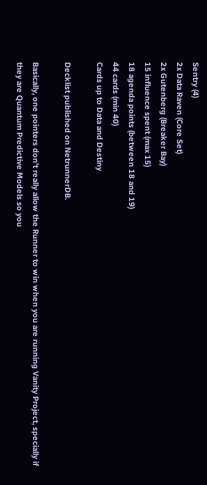Sentry (4)
2x Data Raven (Core Set)
2x Gutenberg (Breaker Bay)
15 influence spent (max 15)
18 agenda points (between 18 and 19)
44 cards (min 40)
Cards up to Data and Destiny

Decklist published on NetrunnerDB.

Basically, one pointers don’t really allow the Runner to win when you are running Vanity Project, specially if they are Quantum Predictive Models so you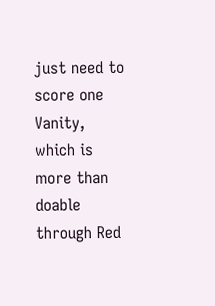just need to score one Vanity, which is more than doable through Red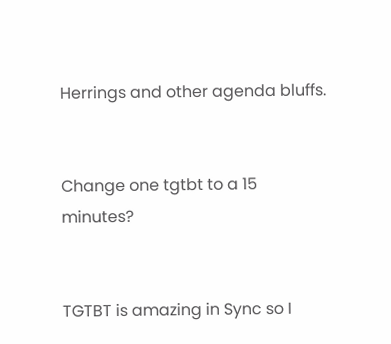Herrings and other agenda bluffs.


Change one tgtbt to a 15 minutes?


TGTBT is amazing in Sync so I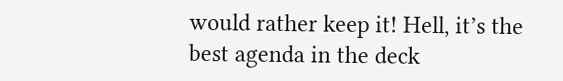would rather keep it! Hell, it’s the best agenda in the deck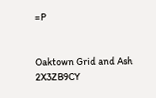=P


Oaktown Grid and Ash 2X3ZB9CY